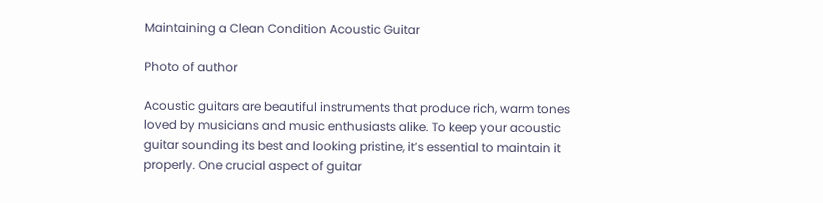Maintaining a Clean Condition Acoustic Guitar

Photo of author

Acoustic guitars are beautiful instruments that produce rich, warm tones loved by musicians and music enthusiasts alike. To keep your acoustic guitar sounding its best and looking pristine, it’s essential to maintain it properly. One crucial aspect of guitar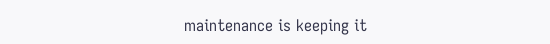maintenance is keeping it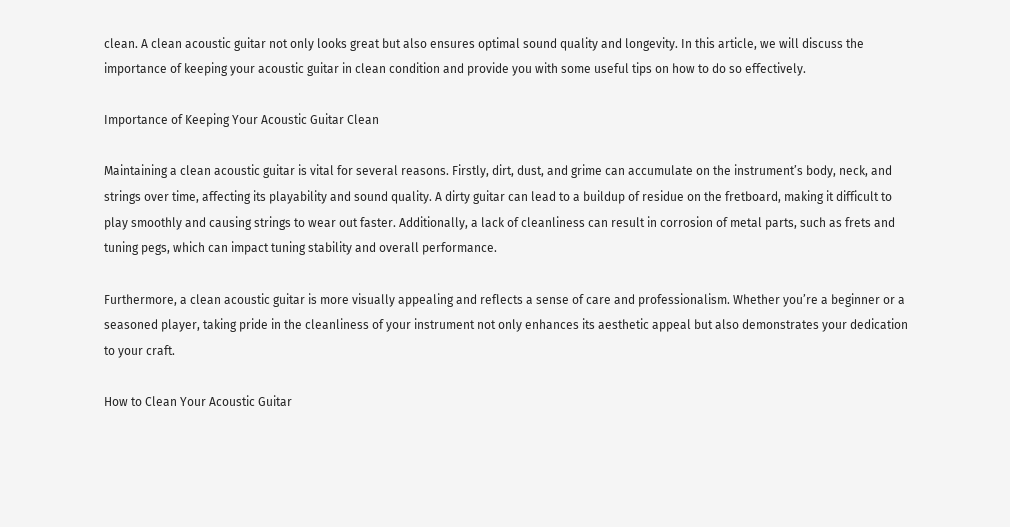clean. A clean acoustic guitar not only looks great but also ensures optimal sound quality and longevity. In this article, we will discuss the importance of keeping your acoustic guitar in clean condition and provide you with some useful tips on how to do so effectively.

Importance of Keeping Your Acoustic Guitar Clean

Maintaining a clean acoustic guitar is vital for several reasons. Firstly, dirt, dust, and grime can accumulate on the instrument’s body, neck, and strings over time, affecting its playability and sound quality. A dirty guitar can lead to a buildup of residue on the fretboard, making it difficult to play smoothly and causing strings to wear out faster. Additionally, a lack of cleanliness can result in corrosion of metal parts, such as frets and tuning pegs, which can impact tuning stability and overall performance.

Furthermore, a clean acoustic guitar is more visually appealing and reflects a sense of care and professionalism. Whether you’re a beginner or a seasoned player, taking pride in the cleanliness of your instrument not only enhances its aesthetic appeal but also demonstrates your dedication to your craft.

How to Clean Your Acoustic Guitar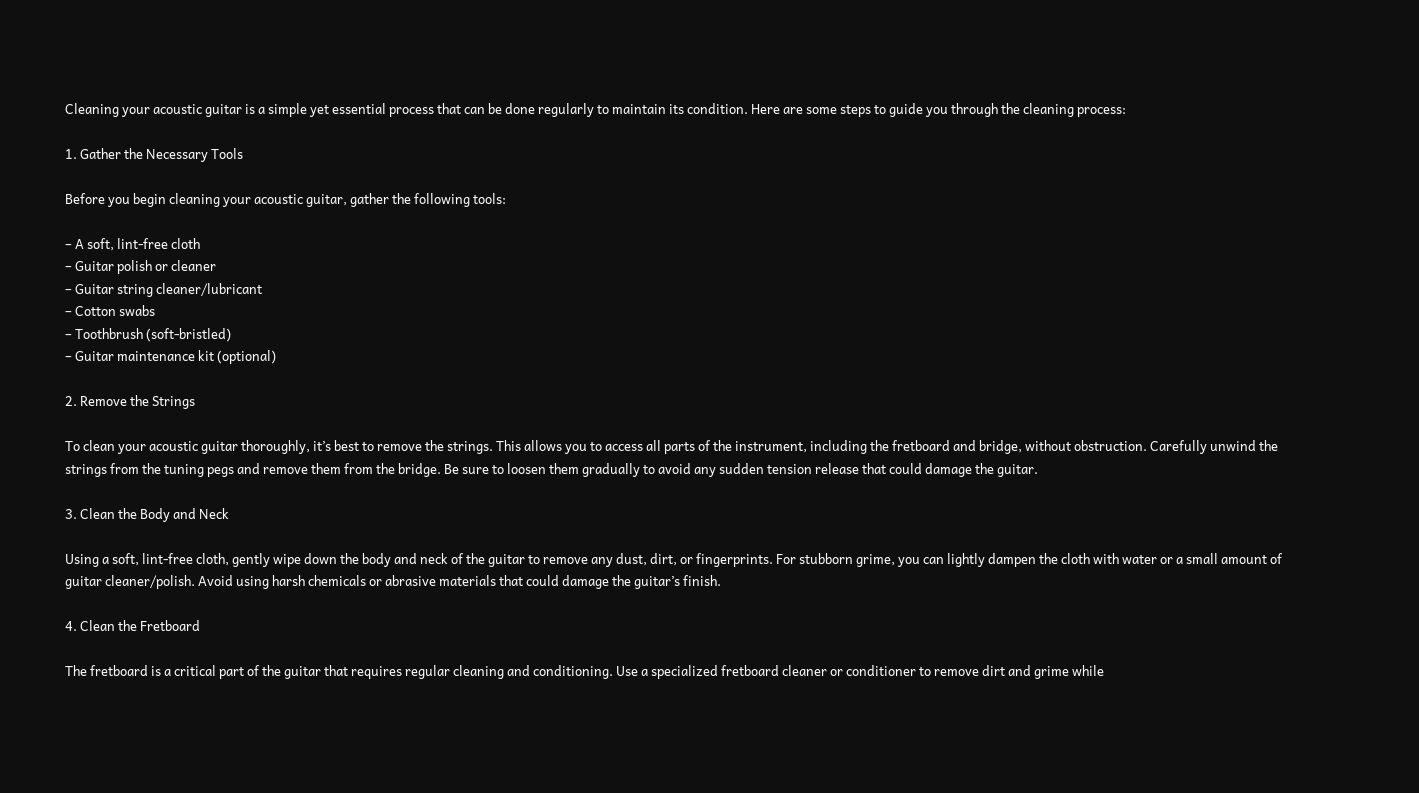Cleaning your acoustic guitar is a simple yet essential process that can be done regularly to maintain its condition. Here are some steps to guide you through the cleaning process:

1. Gather the Necessary Tools

Before you begin cleaning your acoustic guitar, gather the following tools:

– A soft, lint-free cloth
– Guitar polish or cleaner
– Guitar string cleaner/lubricant
– Cotton swabs
– Toothbrush (soft-bristled)
– Guitar maintenance kit (optional)

2. Remove the Strings

To clean your acoustic guitar thoroughly, it’s best to remove the strings. This allows you to access all parts of the instrument, including the fretboard and bridge, without obstruction. Carefully unwind the strings from the tuning pegs and remove them from the bridge. Be sure to loosen them gradually to avoid any sudden tension release that could damage the guitar.

3. Clean the Body and Neck

Using a soft, lint-free cloth, gently wipe down the body and neck of the guitar to remove any dust, dirt, or fingerprints. For stubborn grime, you can lightly dampen the cloth with water or a small amount of guitar cleaner/polish. Avoid using harsh chemicals or abrasive materials that could damage the guitar’s finish.

4. Clean the Fretboard

The fretboard is a critical part of the guitar that requires regular cleaning and conditioning. Use a specialized fretboard cleaner or conditioner to remove dirt and grime while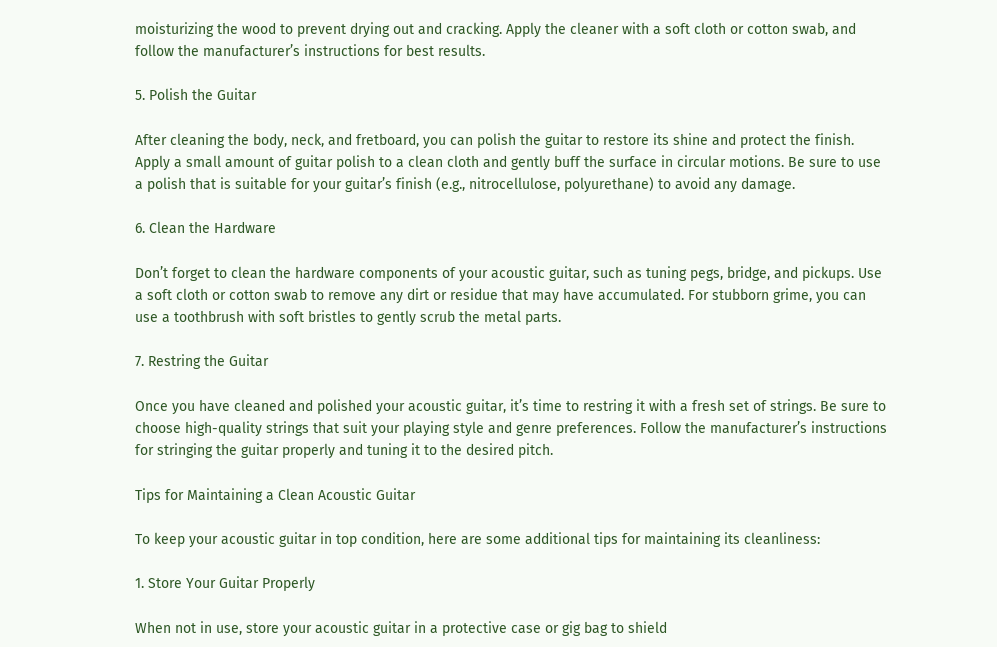moisturizing the wood to prevent drying out and cracking. Apply the cleaner with a soft cloth or cotton swab, and follow the manufacturer’s instructions for best results.

5. Polish the Guitar

After cleaning the body, neck, and fretboard, you can polish the guitar to restore its shine and protect the finish. Apply a small amount of guitar polish to a clean cloth and gently buff the surface in circular motions. Be sure to use a polish that is suitable for your guitar’s finish (e.g., nitrocellulose, polyurethane) to avoid any damage.

6. Clean the Hardware

Don’t forget to clean the hardware components of your acoustic guitar, such as tuning pegs, bridge, and pickups. Use a soft cloth or cotton swab to remove any dirt or residue that may have accumulated. For stubborn grime, you can use a toothbrush with soft bristles to gently scrub the metal parts.

7. Restring the Guitar

Once you have cleaned and polished your acoustic guitar, it’s time to restring it with a fresh set of strings. Be sure to choose high-quality strings that suit your playing style and genre preferences. Follow the manufacturer’s instructions for stringing the guitar properly and tuning it to the desired pitch.

Tips for Maintaining a Clean Acoustic Guitar

To keep your acoustic guitar in top condition, here are some additional tips for maintaining its cleanliness:

1. Store Your Guitar Properly

When not in use, store your acoustic guitar in a protective case or gig bag to shield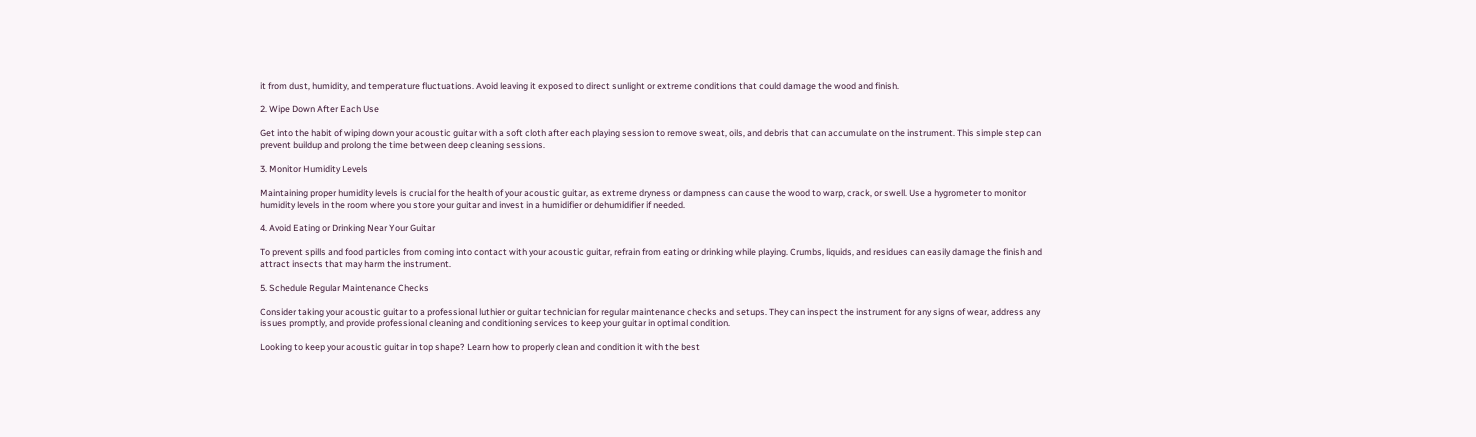it from dust, humidity, and temperature fluctuations. Avoid leaving it exposed to direct sunlight or extreme conditions that could damage the wood and finish.

2. Wipe Down After Each Use

Get into the habit of wiping down your acoustic guitar with a soft cloth after each playing session to remove sweat, oils, and debris that can accumulate on the instrument. This simple step can prevent buildup and prolong the time between deep cleaning sessions.

3. Monitor Humidity Levels

Maintaining proper humidity levels is crucial for the health of your acoustic guitar, as extreme dryness or dampness can cause the wood to warp, crack, or swell. Use a hygrometer to monitor humidity levels in the room where you store your guitar and invest in a humidifier or dehumidifier if needed.

4. Avoid Eating or Drinking Near Your Guitar

To prevent spills and food particles from coming into contact with your acoustic guitar, refrain from eating or drinking while playing. Crumbs, liquids, and residues can easily damage the finish and attract insects that may harm the instrument.

5. Schedule Regular Maintenance Checks

Consider taking your acoustic guitar to a professional luthier or guitar technician for regular maintenance checks and setups. They can inspect the instrument for any signs of wear, address any issues promptly, and provide professional cleaning and conditioning services to keep your guitar in optimal condition.

Looking to keep your acoustic guitar in top shape? Learn how to properly clean and condition it with the best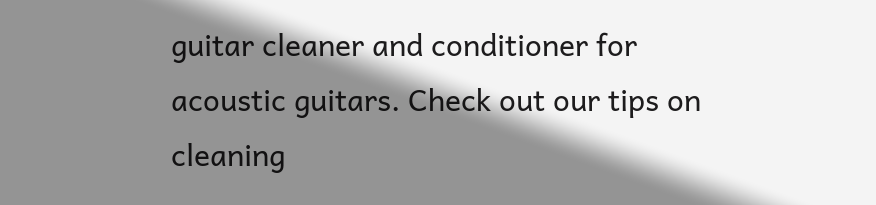guitar cleaner and conditioner for acoustic guitars. Check out our tips on cleaning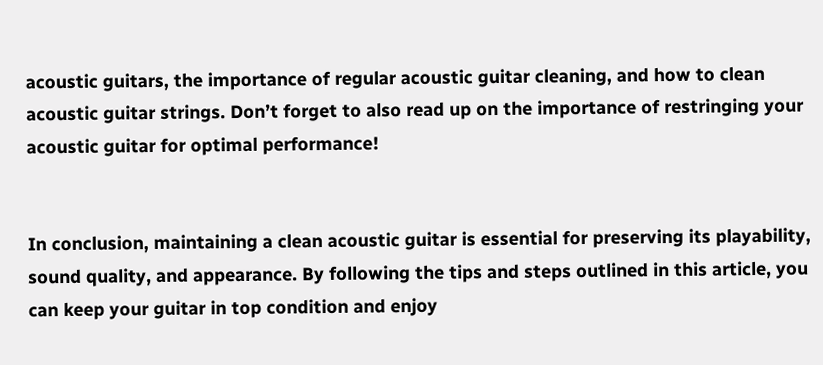acoustic guitars, the importance of regular acoustic guitar cleaning, and how to clean acoustic guitar strings. Don’t forget to also read up on the importance of restringing your acoustic guitar for optimal performance!


In conclusion, maintaining a clean acoustic guitar is essential for preserving its playability, sound quality, and appearance. By following the tips and steps outlined in this article, you can keep your guitar in top condition and enjoy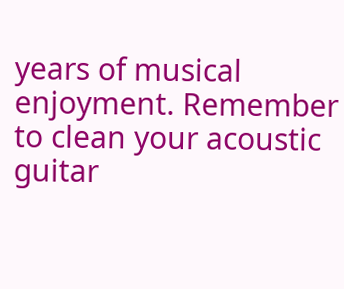years of musical enjoyment. Remember to clean your acoustic guitar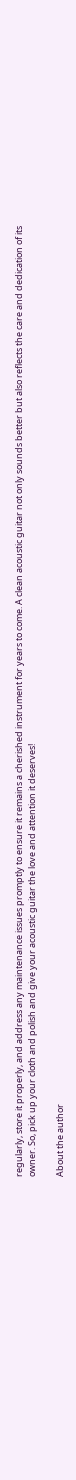regularly, store it properly, and address any maintenance issues promptly to ensure it remains a cherished instrument for years to come. A clean acoustic guitar not only sounds better but also reflects the care and dedication of its owner. So, pick up your cloth and polish and give your acoustic guitar the love and attention it deserves!

About the author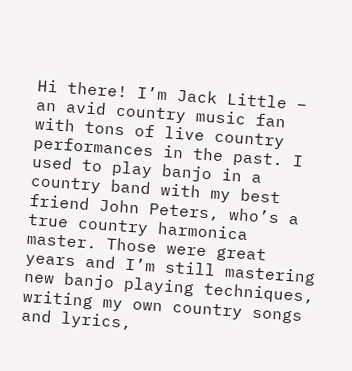Hi there! I’m Jack Little – an avid country music fan with tons of live country performances in the past. I used to play banjo in a country band with my best friend John Peters, who’s a true country harmonica master. Those were great years and I’m still mastering new banjo playing techniques, writing my own country songs and lyrics,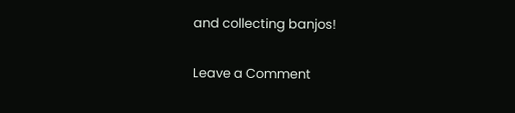and collecting banjos!

Leave a Comment